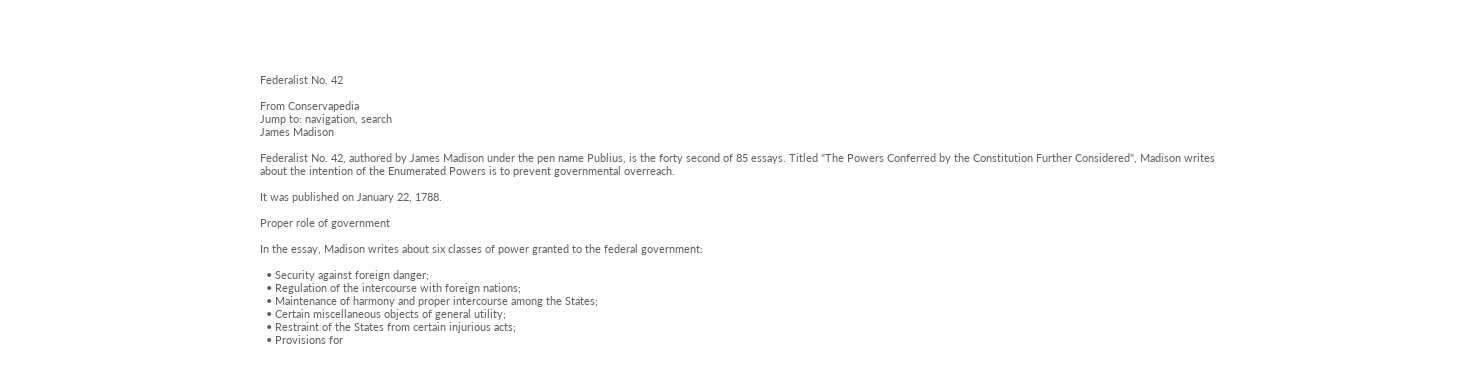Federalist No. 42

From Conservapedia
Jump to: navigation, search
James Madison

Federalist No. 42, authored by James Madison under the pen name Publius, is the forty second of 85 essays. Titled "The Powers Conferred by the Constitution Further Considered", Madison writes about the intention of the Enumerated Powers is to prevent governmental overreach.

It was published on January 22, 1788.

Proper role of government

In the essay, Madison writes about six classes of power granted to the federal government:

  • Security against foreign danger;
  • Regulation of the intercourse with foreign nations;
  • Maintenance of harmony and proper intercourse among the States;
  • Certain miscellaneous objects of general utility;
  • Restraint of the States from certain injurious acts;
  • Provisions for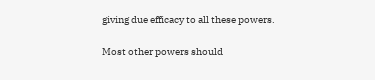giving due efficacy to all these powers.

Most other powers should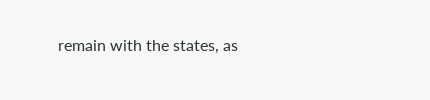remain with the states, as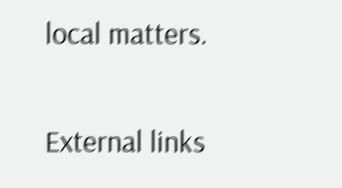local matters.

External links